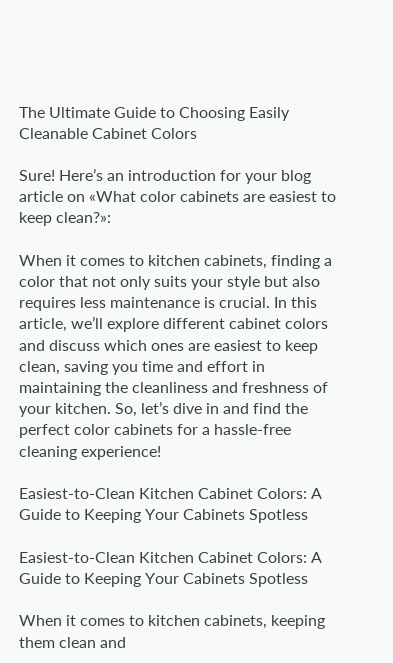The Ultimate Guide to Choosing Easily Cleanable Cabinet Colors

Sure! Here’s an introduction for your blog article on «What color cabinets are easiest to keep clean?»:

When it comes to kitchen cabinets, finding a color that not only suits your style but also requires less maintenance is crucial. In this article, we’ll explore different cabinet colors and discuss which ones are easiest to keep clean, saving you time and effort in maintaining the cleanliness and freshness of your kitchen. So, let’s dive in and find the perfect color cabinets for a hassle-free cleaning experience!

Easiest-to-Clean Kitchen Cabinet Colors: A Guide to Keeping Your Cabinets Spotless

Easiest-to-Clean Kitchen Cabinet Colors: A Guide to Keeping Your Cabinets Spotless

When it comes to kitchen cabinets, keeping them clean and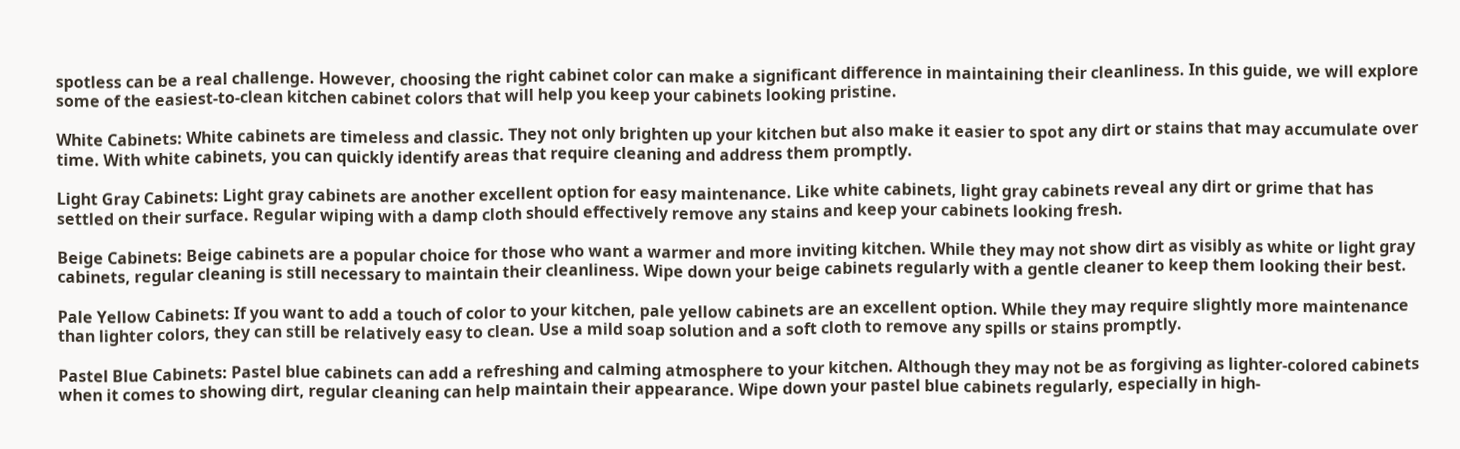spotless can be a real challenge. However, choosing the right cabinet color can make a significant difference in maintaining their cleanliness. In this guide, we will explore some of the easiest-to-clean kitchen cabinet colors that will help you keep your cabinets looking pristine.

White Cabinets: White cabinets are timeless and classic. They not only brighten up your kitchen but also make it easier to spot any dirt or stains that may accumulate over time. With white cabinets, you can quickly identify areas that require cleaning and address them promptly.

Light Gray Cabinets: Light gray cabinets are another excellent option for easy maintenance. Like white cabinets, light gray cabinets reveal any dirt or grime that has settled on their surface. Regular wiping with a damp cloth should effectively remove any stains and keep your cabinets looking fresh.

Beige Cabinets: Beige cabinets are a popular choice for those who want a warmer and more inviting kitchen. While they may not show dirt as visibly as white or light gray cabinets, regular cleaning is still necessary to maintain their cleanliness. Wipe down your beige cabinets regularly with a gentle cleaner to keep them looking their best.

Pale Yellow Cabinets: If you want to add a touch of color to your kitchen, pale yellow cabinets are an excellent option. While they may require slightly more maintenance than lighter colors, they can still be relatively easy to clean. Use a mild soap solution and a soft cloth to remove any spills or stains promptly.

Pastel Blue Cabinets: Pastel blue cabinets can add a refreshing and calming atmosphere to your kitchen. Although they may not be as forgiving as lighter-colored cabinets when it comes to showing dirt, regular cleaning can help maintain their appearance. Wipe down your pastel blue cabinets regularly, especially in high-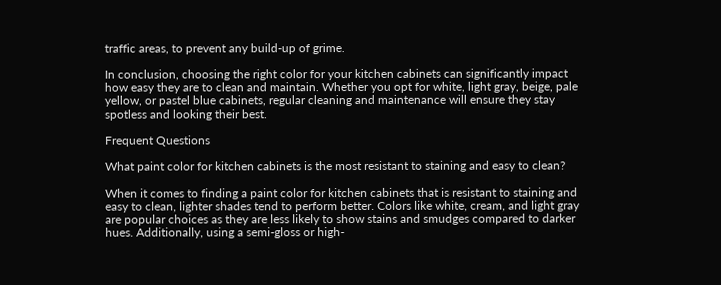traffic areas, to prevent any build-up of grime.

In conclusion, choosing the right color for your kitchen cabinets can significantly impact how easy they are to clean and maintain. Whether you opt for white, light gray, beige, pale yellow, or pastel blue cabinets, regular cleaning and maintenance will ensure they stay spotless and looking their best.

Frequent Questions

What paint color for kitchen cabinets is the most resistant to staining and easy to clean?

When it comes to finding a paint color for kitchen cabinets that is resistant to staining and easy to clean, lighter shades tend to perform better. Colors like white, cream, and light gray are popular choices as they are less likely to show stains and smudges compared to darker hues. Additionally, using a semi-gloss or high-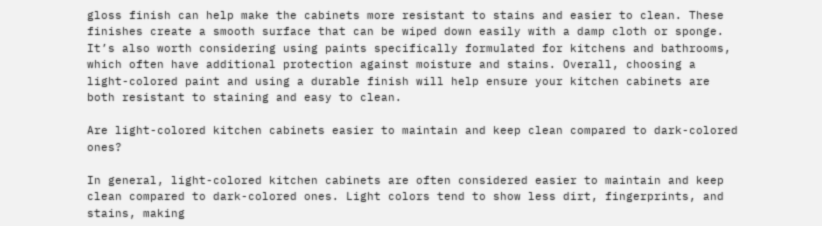gloss finish can help make the cabinets more resistant to stains and easier to clean. These finishes create a smooth surface that can be wiped down easily with a damp cloth or sponge. It’s also worth considering using paints specifically formulated for kitchens and bathrooms, which often have additional protection against moisture and stains. Overall, choosing a light-colored paint and using a durable finish will help ensure your kitchen cabinets are both resistant to staining and easy to clean.

Are light-colored kitchen cabinets easier to maintain and keep clean compared to dark-colored ones?

In general, light-colored kitchen cabinets are often considered easier to maintain and keep clean compared to dark-colored ones. Light colors tend to show less dirt, fingerprints, and stains, making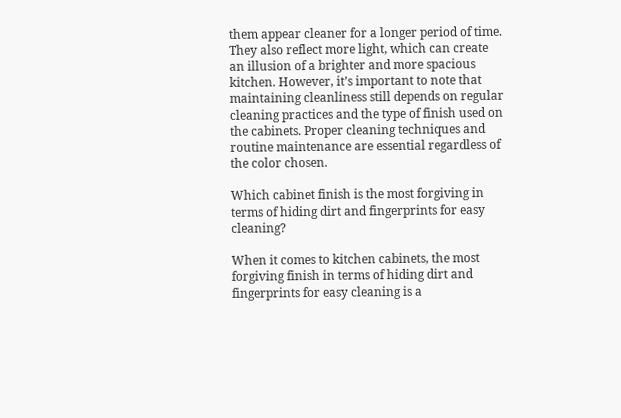them appear cleaner for a longer period of time. They also reflect more light, which can create an illusion of a brighter and more spacious kitchen. However, it’s important to note that maintaining cleanliness still depends on regular cleaning practices and the type of finish used on the cabinets. Proper cleaning techniques and routine maintenance are essential regardless of the color chosen.

Which cabinet finish is the most forgiving in terms of hiding dirt and fingerprints for easy cleaning?

When it comes to kitchen cabinets, the most forgiving finish in terms of hiding dirt and fingerprints for easy cleaning is a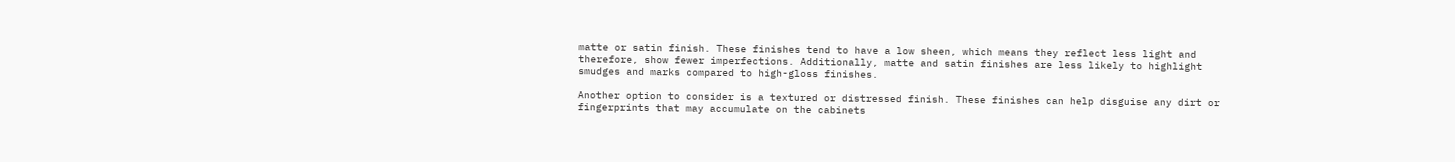matte or satin finish. These finishes tend to have a low sheen, which means they reflect less light and therefore, show fewer imperfections. Additionally, matte and satin finishes are less likely to highlight smudges and marks compared to high-gloss finishes.

Another option to consider is a textured or distressed finish. These finishes can help disguise any dirt or fingerprints that may accumulate on the cabinets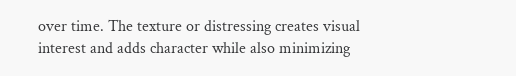over time. The texture or distressing creates visual interest and adds character while also minimizing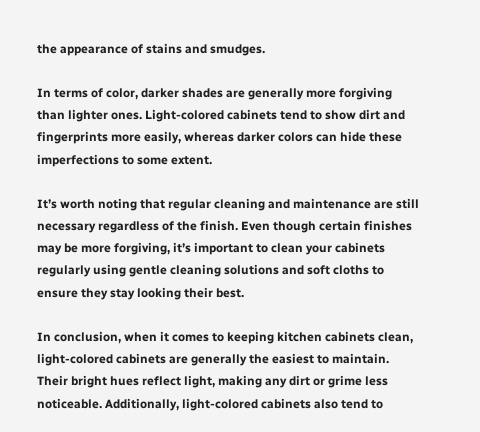the appearance of stains and smudges.

In terms of color, darker shades are generally more forgiving than lighter ones. Light-colored cabinets tend to show dirt and fingerprints more easily, whereas darker colors can hide these imperfections to some extent.

It’s worth noting that regular cleaning and maintenance are still necessary regardless of the finish. Even though certain finishes may be more forgiving, it’s important to clean your cabinets regularly using gentle cleaning solutions and soft cloths to ensure they stay looking their best.

In conclusion, when it comes to keeping kitchen cabinets clean, light-colored cabinets are generally the easiest to maintain. Their bright hues reflect light, making any dirt or grime less noticeable. Additionally, light-colored cabinets also tend to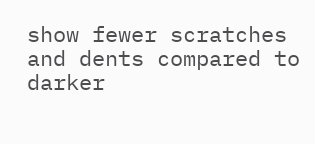show fewer scratches and dents compared to darker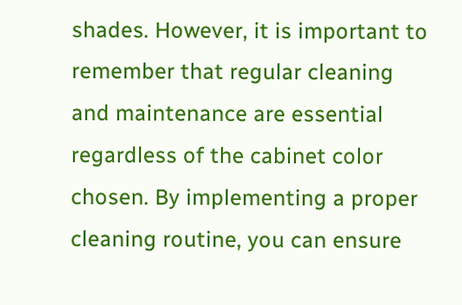shades. However, it is important to remember that regular cleaning and maintenance are essential regardless of the cabinet color chosen. By implementing a proper cleaning routine, you can ensure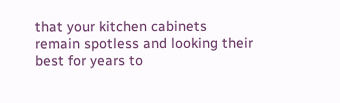that your kitchen cabinets remain spotless and looking their best for years to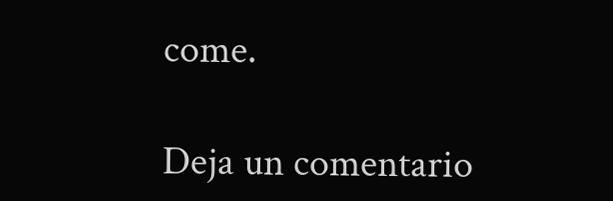come.

Deja un comentario